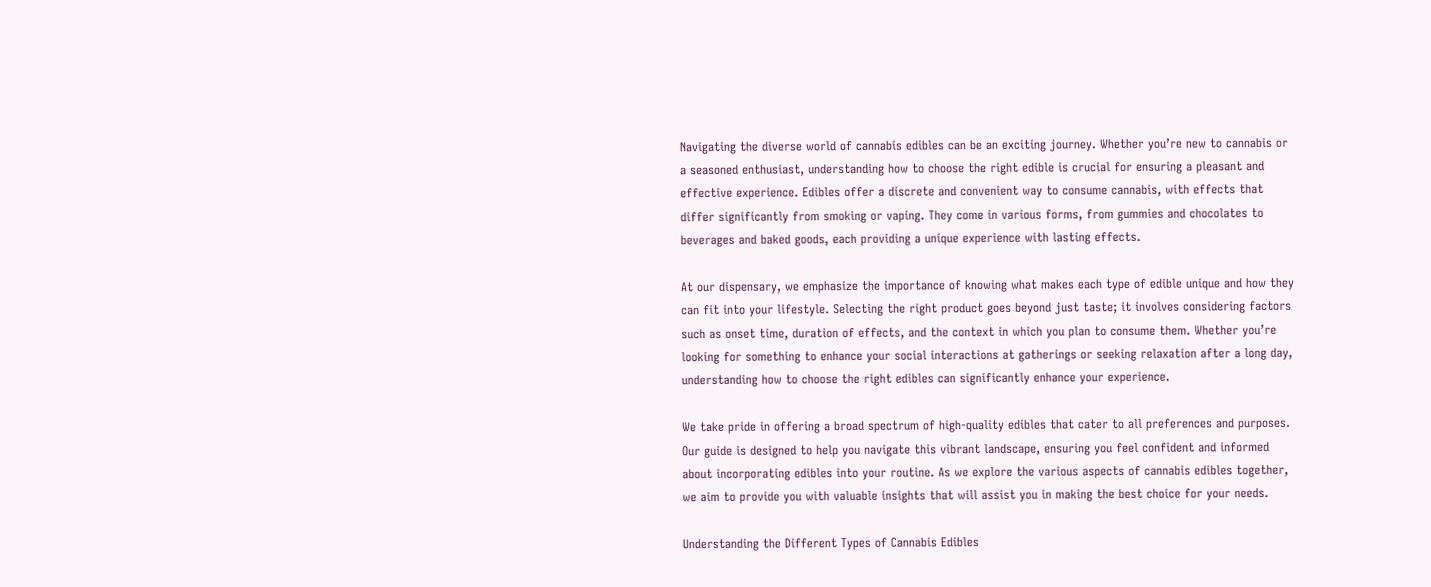Navigating the diverse world of cannabis edibles can be an exciting journey. Whether you’re new to cannabis or a seasoned enthusiast, understanding how to choose the right edible is crucial for ensuring a pleasant and effective experience. Edibles offer a discrete and convenient way to consume cannabis, with effects that differ significantly from smoking or vaping. They come in various forms, from gummies and chocolates to beverages and baked goods, each providing a unique experience with lasting effects.

At our dispensary, we emphasize the importance of knowing what makes each type of edible unique and how they can fit into your lifestyle. Selecting the right product goes beyond just taste; it involves considering factors such as onset time, duration of effects, and the context in which you plan to consume them. Whether you’re looking for something to enhance your social interactions at gatherings or seeking relaxation after a long day, understanding how to choose the right edibles can significantly enhance your experience.

We take pride in offering a broad spectrum of high-quality edibles that cater to all preferences and purposes. Our guide is designed to help you navigate this vibrant landscape, ensuring you feel confident and informed about incorporating edibles into your routine. As we explore the various aspects of cannabis edibles together, we aim to provide you with valuable insights that will assist you in making the best choice for your needs.

Understanding the Different Types of Cannabis Edibles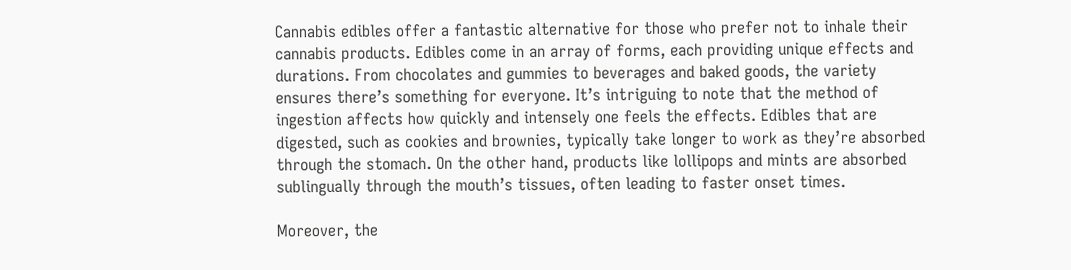Cannabis edibles offer a fantastic alternative for those who prefer not to inhale their cannabis products. Edibles come in an array of forms, each providing unique effects and durations. From chocolates and gummies to beverages and baked goods, the variety ensures there’s something for everyone. It’s intriguing to note that the method of ingestion affects how quickly and intensely one feels the effects. Edibles that are digested, such as cookies and brownies, typically take longer to work as they’re absorbed through the stomach. On the other hand, products like lollipops and mints are absorbed sublingually through the mouth’s tissues, often leading to faster onset times.

Moreover, the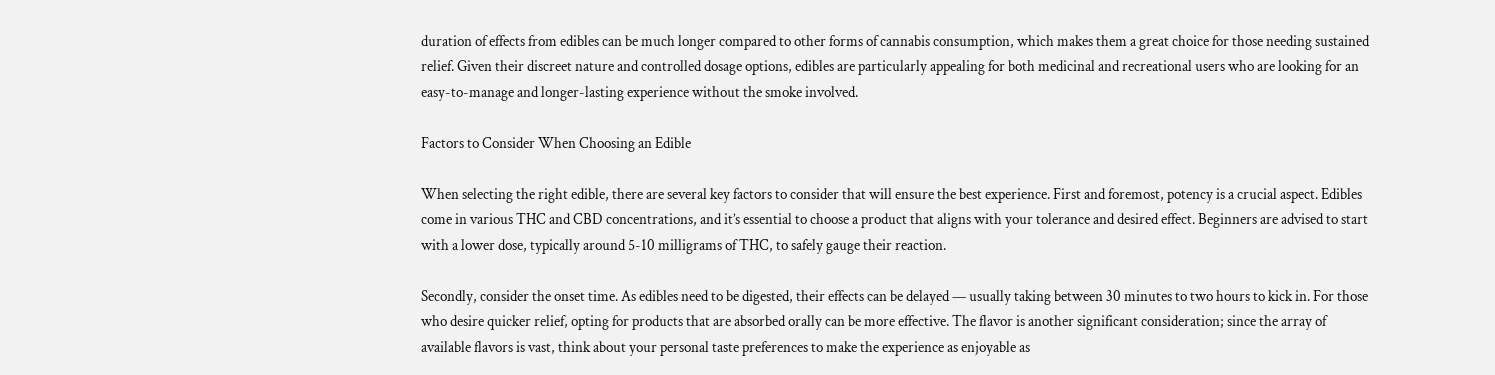duration of effects from edibles can be much longer compared to other forms of cannabis consumption, which makes them a great choice for those needing sustained relief. Given their discreet nature and controlled dosage options, edibles are particularly appealing for both medicinal and recreational users who are looking for an easy-to-manage and longer-lasting experience without the smoke involved.

Factors to Consider When Choosing an Edible

When selecting the right edible, there are several key factors to consider that will ensure the best experience. First and foremost, potency is a crucial aspect. Edibles come in various THC and CBD concentrations, and it’s essential to choose a product that aligns with your tolerance and desired effect. Beginners are advised to start with a lower dose, typically around 5-10 milligrams of THC, to safely gauge their reaction.

Secondly, consider the onset time. As edibles need to be digested, their effects can be delayed — usually taking between 30 minutes to two hours to kick in. For those who desire quicker relief, opting for products that are absorbed orally can be more effective. The flavor is another significant consideration; since the array of available flavors is vast, think about your personal taste preferences to make the experience as enjoyable as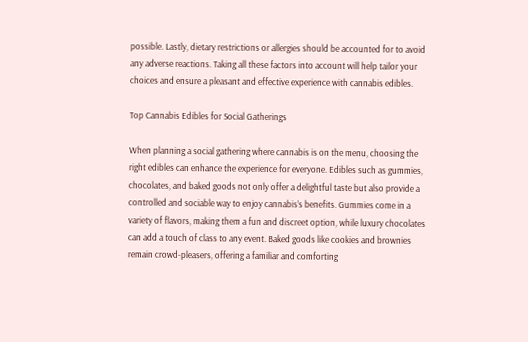possible. Lastly, dietary restrictions or allergies should be accounted for to avoid any adverse reactions. Taking all these factors into account will help tailor your choices and ensure a pleasant and effective experience with cannabis edibles.

Top Cannabis Edibles for Social Gatherings

When planning a social gathering where cannabis is on the menu, choosing the right edibles can enhance the experience for everyone. Edibles such as gummies, chocolates, and baked goods not only offer a delightful taste but also provide a controlled and sociable way to enjoy cannabis’s benefits. Gummies come in a variety of flavors, making them a fun and discreet option, while luxury chocolates can add a touch of class to any event. Baked goods like cookies and brownies remain crowd-pleasers, offering a familiar and comforting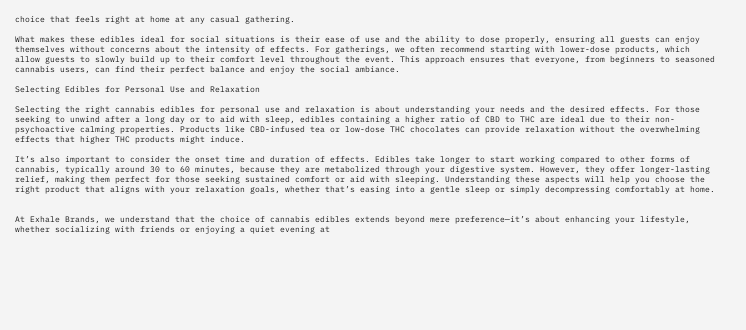choice that feels right at home at any casual gathering.

What makes these edibles ideal for social situations is their ease of use and the ability to dose properly, ensuring all guests can enjoy themselves without concerns about the intensity of effects. For gatherings, we often recommend starting with lower-dose products, which allow guests to slowly build up to their comfort level throughout the event. This approach ensures that everyone, from beginners to seasoned cannabis users, can find their perfect balance and enjoy the social ambiance.

Selecting Edibles for Personal Use and Relaxation

Selecting the right cannabis edibles for personal use and relaxation is about understanding your needs and the desired effects. For those seeking to unwind after a long day or to aid with sleep, edibles containing a higher ratio of CBD to THC are ideal due to their non-psychoactive calming properties. Products like CBD-infused tea or low-dose THC chocolates can provide relaxation without the overwhelming effects that higher THC products might induce.

It’s also important to consider the onset time and duration of effects. Edibles take longer to start working compared to other forms of cannabis, typically around 30 to 60 minutes, because they are metabolized through your digestive system. However, they offer longer-lasting relief, making them perfect for those seeking sustained comfort or aid with sleeping. Understanding these aspects will help you choose the right product that aligns with your relaxation goals, whether that’s easing into a gentle sleep or simply decompressing comfortably at home.


At Exhale Brands, we understand that the choice of cannabis edibles extends beyond mere preference—it’s about enhancing your lifestyle, whether socializing with friends or enjoying a quiet evening at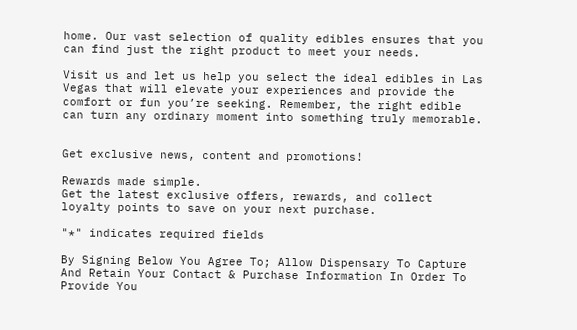home. Our vast selection of quality edibles ensures that you can find just the right product to meet your needs.

Visit us and let us help you select the ideal edibles in Las Vegas that will elevate your experiences and provide the comfort or fun you’re seeking. Remember, the right edible can turn any ordinary moment into something truly memorable.


Get exclusive news, content and promotions!

Rewards made simple.
Get the latest exclusive offers, rewards, and collect loyalty points to save on your next purchase.

"*" indicates required fields

By Signing Below You Agree To; Allow Dispensary To Capture And Retain Your Contact & Purchase Information In Order To Provide You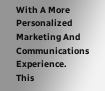With A More Personalized Marketing And Communications Experience.
This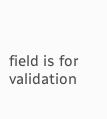field is for validation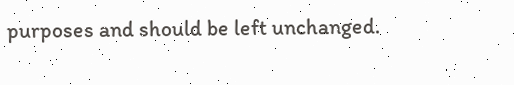purposes and should be left unchanged.